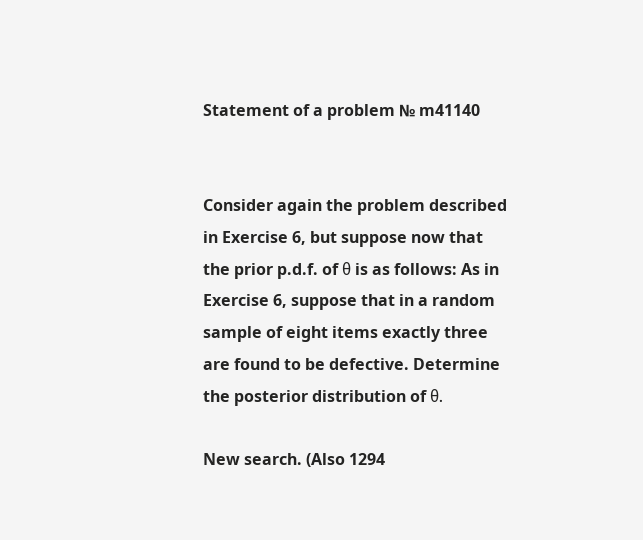Statement of a problem № m41140


Consider again the problem described in Exercise 6, but suppose now that the prior p.d.f. of θ is as follows: As in Exercise 6, suppose that in a random sample of eight items exactly three are found to be defective. Determine the posterior distribution of θ.

New search. (Also 1294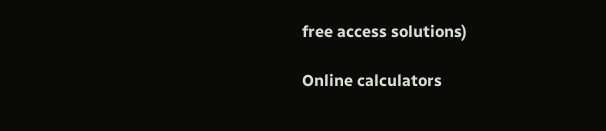free access solutions)

Online calculators